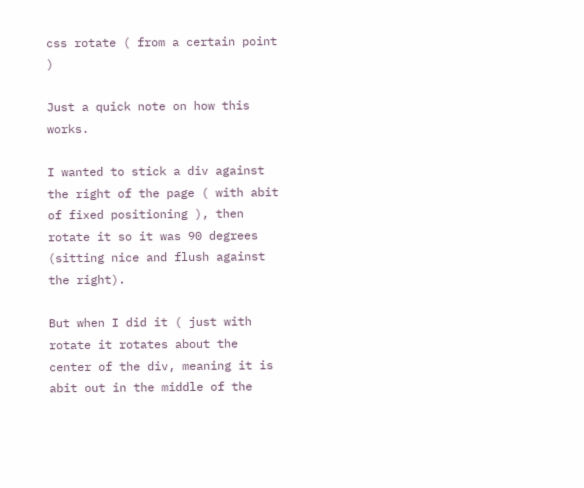css rotate ( from a certain point )

Just a quick note on how this works.

I wanted to stick a div against the right of the page ( with abit of fixed positioning ), then rotate it so it was 90 degrees (sitting nice and flush against the right).

But when I did it ( just with rotate it rotates about the center of the div, meaning it is abit out in the middle of the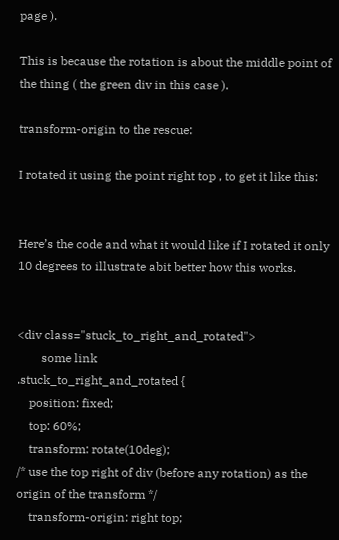page ).

This is because the rotation is about the middle point of the thing ( the green div in this case ).

transform-origin to the rescue:

I rotated it using the point right top , to get it like this:


Here’s the code and what it would like if I rotated it only 10 degrees to illustrate abit better how this works.


<div class="stuck_to_right_and_rotated">
        some link
.stuck_to_right_and_rotated {
    position: fixed;
    top: 60%;
    transform: rotate(10deg);
/* use the top right of div (before any rotation) as the origin of the transform */
    transform-origin: right top;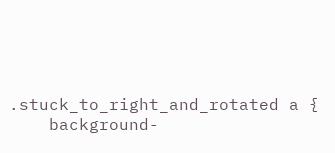.stuck_to_right_and_rotated a {
    background-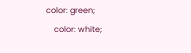color: green;
    color: white;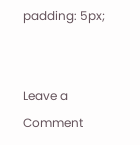padding: 5px;


Leave a Comment